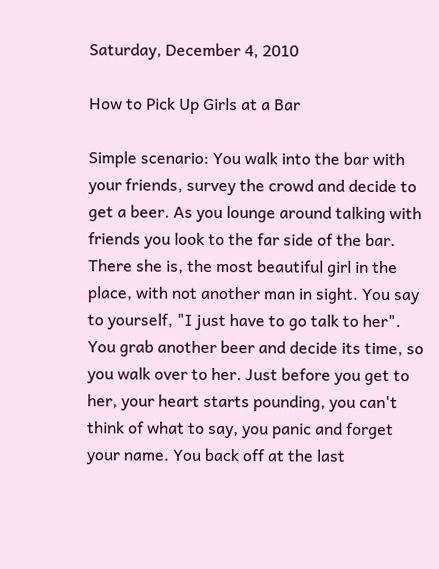Saturday, December 4, 2010

How to Pick Up Girls at a Bar

Simple scenario: You walk into the bar with your friends, survey the crowd and decide to get a beer. As you lounge around talking with friends you look to the far side of the bar. There she is, the most beautiful girl in the place, with not another man in sight. You say to yourself, "I just have to go talk to her". You grab another beer and decide its time, so you walk over to her. Just before you get to her, your heart starts pounding, you can't think of what to say, you panic and forget your name. You back off at the last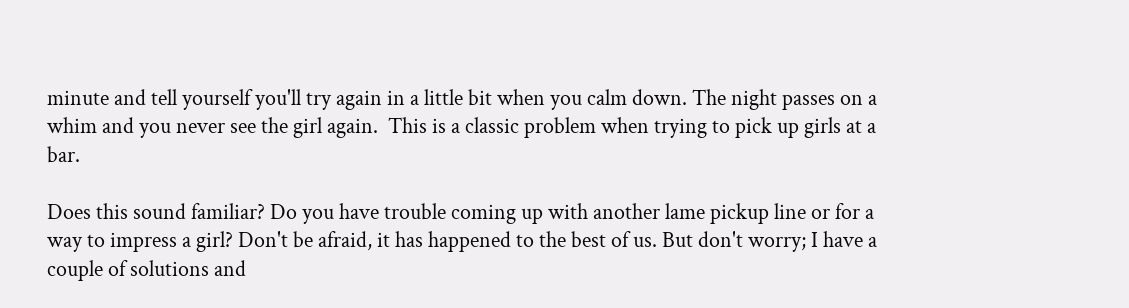minute and tell yourself you'll try again in a little bit when you calm down. The night passes on a whim and you never see the girl again.  This is a classic problem when trying to pick up girls at a bar.

Does this sound familiar? Do you have trouble coming up with another lame pickup line or for a way to impress a girl? Don't be afraid, it has happened to the best of us. But don't worry; I have a couple of solutions and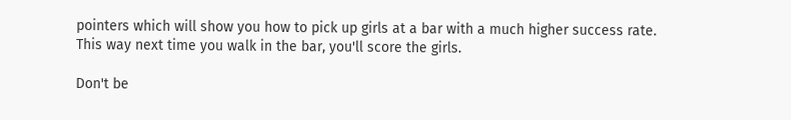pointers which will show you how to pick up girls at a bar with a much higher success rate. This way next time you walk in the bar, you'll score the girls.

Don't be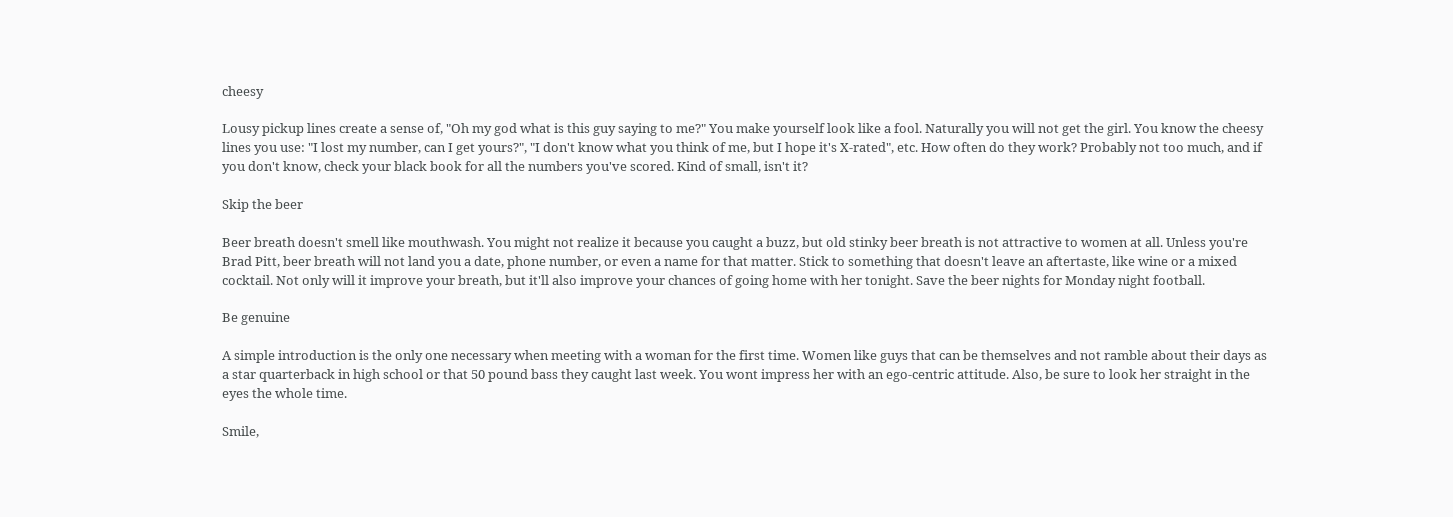cheesy

Lousy pickup lines create a sense of, "Oh my god what is this guy saying to me?" You make yourself look like a fool. Naturally you will not get the girl. You know the cheesy lines you use: "I lost my number, can I get yours?", "I don't know what you think of me, but I hope it's X-rated", etc. How often do they work? Probably not too much, and if you don't know, check your black book for all the numbers you've scored. Kind of small, isn't it?

Skip the beer

Beer breath doesn't smell like mouthwash. You might not realize it because you caught a buzz, but old stinky beer breath is not attractive to women at all. Unless you're Brad Pitt, beer breath will not land you a date, phone number, or even a name for that matter. Stick to something that doesn't leave an aftertaste, like wine or a mixed cocktail. Not only will it improve your breath, but it'll also improve your chances of going home with her tonight. Save the beer nights for Monday night football.

Be genuine

A simple introduction is the only one necessary when meeting with a woman for the first time. Women like guys that can be themselves and not ramble about their days as a star quarterback in high school or that 50 pound bass they caught last week. You wont impress her with an ego-centric attitude. Also, be sure to look her straight in the eyes the whole time.

Smile,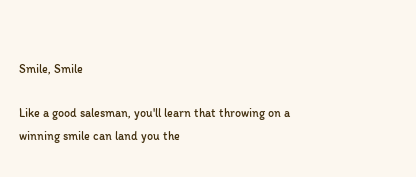Smile, Smile

Like a good salesman, you'll learn that throwing on a winning smile can land you the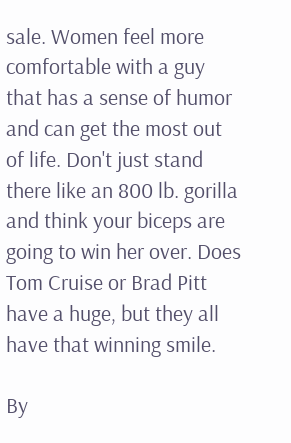sale. Women feel more comfortable with a guy that has a sense of humor and can get the most out of life. Don't just stand there like an 800 lb. gorilla and think your biceps are going to win her over. Does Tom Cruise or Brad Pitt have a huge, but they all have that winning smile.

By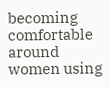becoming comfortable around women using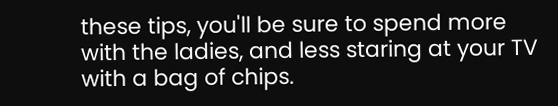these tips, you'll be sure to spend more with the ladies, and less staring at your TV with a bag of chips.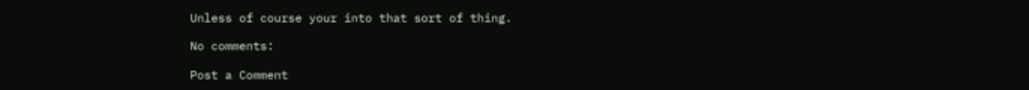Unless of course your into that sort of thing.

No comments:

Post a Comment